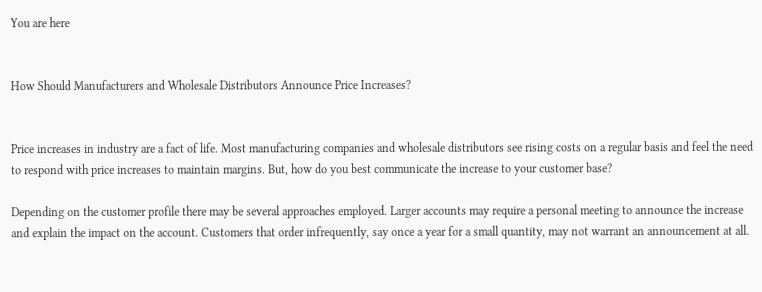You are here


How Should Manufacturers and Wholesale Distributors Announce Price Increases?


Price increases in industry are a fact of life. Most manufacturing companies and wholesale distributors see rising costs on a regular basis and feel the need to respond with price increases to maintain margins. But, how do you best communicate the increase to your customer base?

Depending on the customer profile there may be several approaches employed. Larger accounts may require a personal meeting to announce the increase and explain the impact on the account. Customers that order infrequently, say once a year for a small quantity, may not warrant an announcement at all.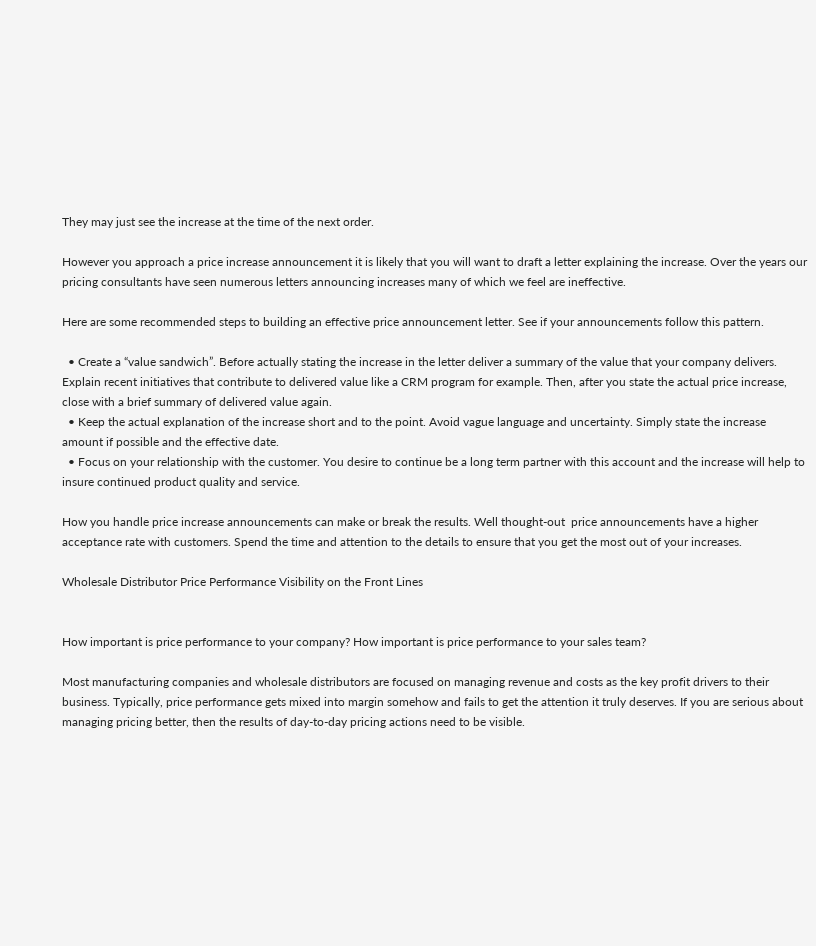They may just see the increase at the time of the next order.

However you approach a price increase announcement it is likely that you will want to draft a letter explaining the increase. Over the years our pricing consultants have seen numerous letters announcing increases many of which we feel are ineffective.

Here are some recommended steps to building an effective price announcement letter. See if your announcements follow this pattern.

  • Create a “value sandwich”. Before actually stating the increase in the letter deliver a summary of the value that your company delivers. Explain recent initiatives that contribute to delivered value like a CRM program for example. Then, after you state the actual price increase, close with a brief summary of delivered value again.
  • Keep the actual explanation of the increase short and to the point. Avoid vague language and uncertainty. Simply state the increase amount if possible and the effective date.
  • Focus on your relationship with the customer. You desire to continue be a long term partner with this account and the increase will help to insure continued product quality and service.

How you handle price increase announcements can make or break the results. Well thought-out  price announcements have a higher acceptance rate with customers. Spend the time and attention to the details to ensure that you get the most out of your increases.

Wholesale Distributor Price Performance Visibility on the Front Lines


How important is price performance to your company? How important is price performance to your sales team?

Most manufacturing companies and wholesale distributors are focused on managing revenue and costs as the key profit drivers to their business. Typically, price performance gets mixed into margin somehow and fails to get the attention it truly deserves. If you are serious about managing pricing better, then the results of day-to-day pricing actions need to be visible.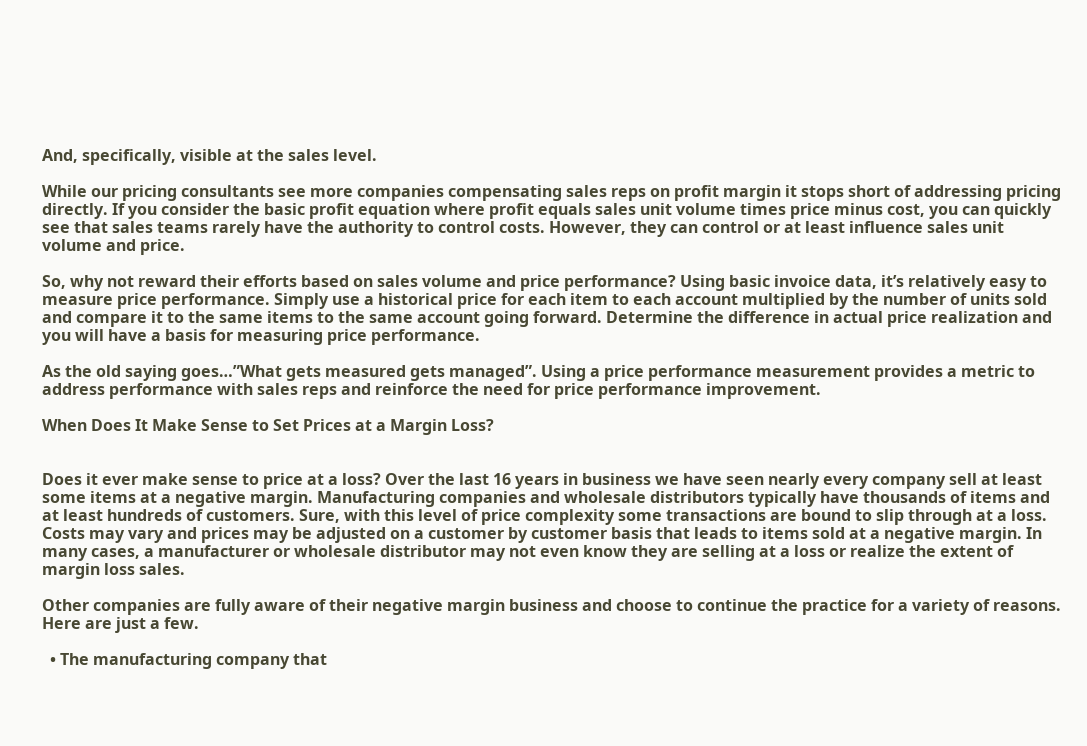And, specifically, visible at the sales level.

While our pricing consultants see more companies compensating sales reps on profit margin it stops short of addressing pricing directly. If you consider the basic profit equation where profit equals sales unit volume times price minus cost, you can quickly see that sales teams rarely have the authority to control costs. However, they can control or at least influence sales unit volume and price.

So, why not reward their efforts based on sales volume and price performance? Using basic invoice data, it’s relatively easy to measure price performance. Simply use a historical price for each item to each account multiplied by the number of units sold and compare it to the same items to the same account going forward. Determine the difference in actual price realization and you will have a basis for measuring price performance.

As the old saying goes…”What gets measured gets managed”. Using a price performance measurement provides a metric to address performance with sales reps and reinforce the need for price performance improvement.

When Does It Make Sense to Set Prices at a Margin Loss?


Does it ever make sense to price at a loss? Over the last 16 years in business we have seen nearly every company sell at least some items at a negative margin. Manufacturing companies and wholesale distributors typically have thousands of items and at least hundreds of customers. Sure, with this level of price complexity some transactions are bound to slip through at a loss. Costs may vary and prices may be adjusted on a customer by customer basis that leads to items sold at a negative margin. In many cases, a manufacturer or wholesale distributor may not even know they are selling at a loss or realize the extent of margin loss sales.

Other companies are fully aware of their negative margin business and choose to continue the practice for a variety of reasons. Here are just a few.

  • The manufacturing company that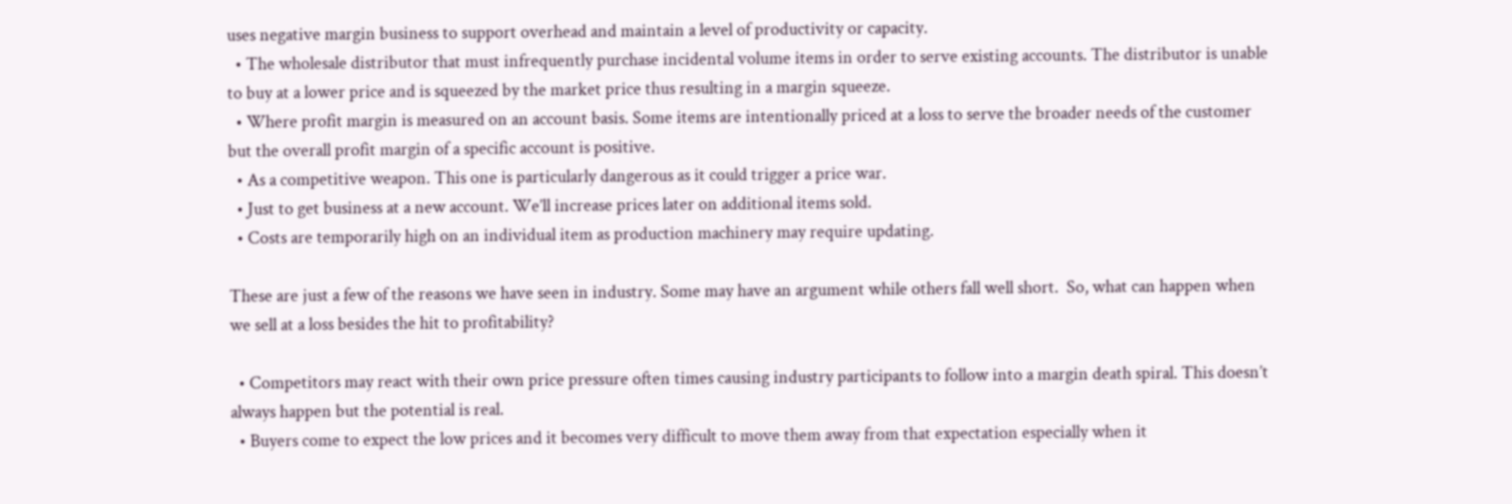uses negative margin business to support overhead and maintain a level of productivity or capacity.
  • The wholesale distributor that must infrequently purchase incidental volume items in order to serve existing accounts. The distributor is unable to buy at a lower price and is squeezed by the market price thus resulting in a margin squeeze.
  • Where profit margin is measured on an account basis. Some items are intentionally priced at a loss to serve the broader needs of the customer but the overall profit margin of a specific account is positive.
  • As a competitive weapon. This one is particularly dangerous as it could trigger a price war.
  • Just to get business at a new account. We’ll increase prices later on additional items sold.
  • Costs are temporarily high on an individual item as production machinery may require updating.

These are just a few of the reasons we have seen in industry. Some may have an argument while others fall well short.  So, what can happen when we sell at a loss besides the hit to profitability?

  • Competitors may react with their own price pressure often times causing industry participants to follow into a margin death spiral. This doesn’t always happen but the potential is real.
  • Buyers come to expect the low prices and it becomes very difficult to move them away from that expectation especially when it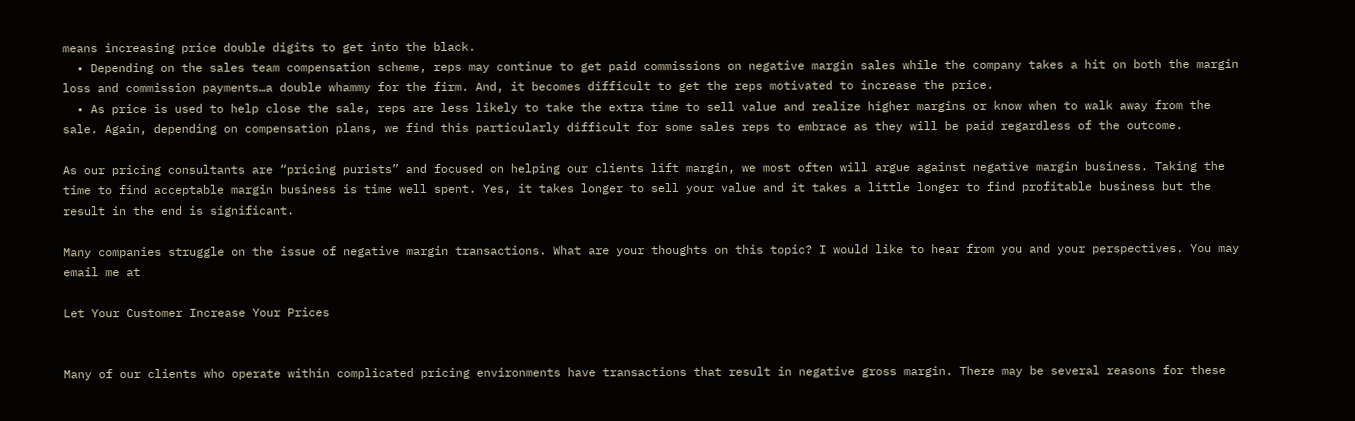means increasing price double digits to get into the black.
  • Depending on the sales team compensation scheme, reps may continue to get paid commissions on negative margin sales while the company takes a hit on both the margin loss and commission payments…a double whammy for the firm. And, it becomes difficult to get the reps motivated to increase the price.
  • As price is used to help close the sale, reps are less likely to take the extra time to sell value and realize higher margins or know when to walk away from the sale. Again, depending on compensation plans, we find this particularly difficult for some sales reps to embrace as they will be paid regardless of the outcome.

As our pricing consultants are “pricing purists” and focused on helping our clients lift margin, we most often will argue against negative margin business. Taking the time to find acceptable margin business is time well spent. Yes, it takes longer to sell your value and it takes a little longer to find profitable business but the result in the end is significant.

Many companies struggle on the issue of negative margin transactions. What are your thoughts on this topic? I would like to hear from you and your perspectives. You may email me at

Let Your Customer Increase Your Prices


Many of our clients who operate within complicated pricing environments have transactions that result in negative gross margin. There may be several reasons for these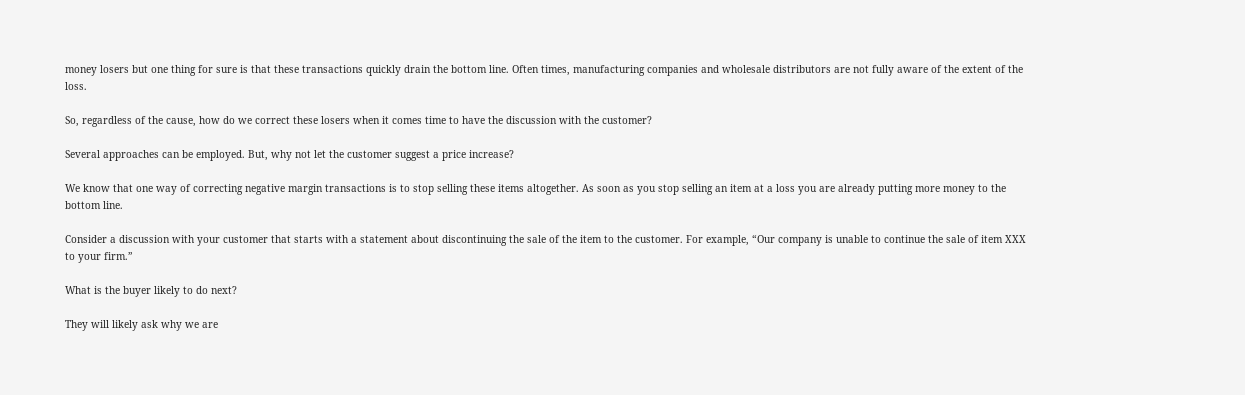money losers but one thing for sure is that these transactions quickly drain the bottom line. Often times, manufacturing companies and wholesale distributors are not fully aware of the extent of the loss.

So, regardless of the cause, how do we correct these losers when it comes time to have the discussion with the customer?

Several approaches can be employed. But, why not let the customer suggest a price increase?

We know that one way of correcting negative margin transactions is to stop selling these items altogether. As soon as you stop selling an item at a loss you are already putting more money to the bottom line.

Consider a discussion with your customer that starts with a statement about discontinuing the sale of the item to the customer. For example, “Our company is unable to continue the sale of item XXX to your firm.”

What is the buyer likely to do next?

They will likely ask why we are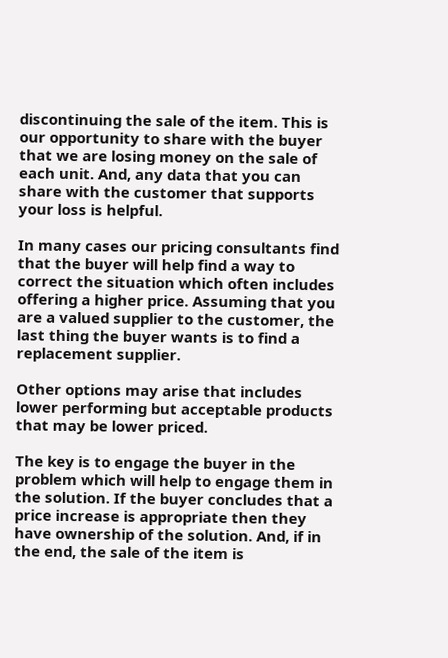discontinuing the sale of the item. This is our opportunity to share with the buyer that we are losing money on the sale of each unit. And, any data that you can share with the customer that supports your loss is helpful.

In many cases our pricing consultants find that the buyer will help find a way to correct the situation which often includes offering a higher price. Assuming that you are a valued supplier to the customer, the last thing the buyer wants is to find a replacement supplier.

Other options may arise that includes lower performing but acceptable products that may be lower priced.

The key is to engage the buyer in the problem which will help to engage them in the solution. If the buyer concludes that a price increase is appropriate then they have ownership of the solution. And, if in the end, the sale of the item is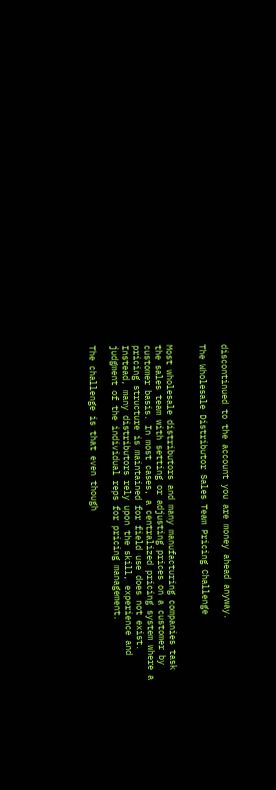discontinued to the account you are money ahead anyway.

The Wholesale Distributor Sales Team Pricing Challenge


Most wholesale distributors and many manufacturing companies task the sales team with setting or adjusting prices on a customer by customer basis. In most cases, a centralized pricing system where a pricing structure is maintained for field use does not exist. Instead, many distributors rely upon the skill, experience and judgment of the individual reps for pricing management.

The challenge is that even though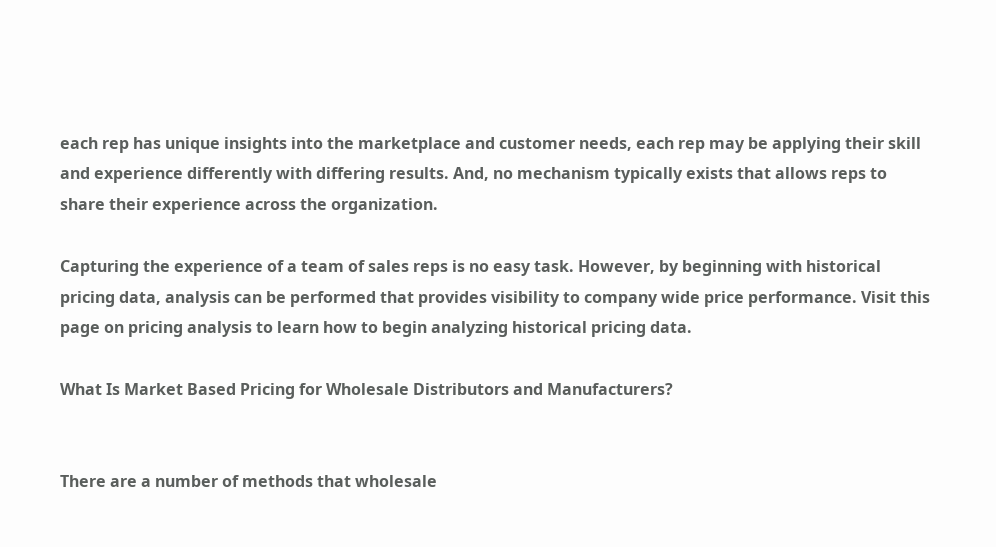each rep has unique insights into the marketplace and customer needs, each rep may be applying their skill and experience differently with differing results. And, no mechanism typically exists that allows reps to share their experience across the organization.

Capturing the experience of a team of sales reps is no easy task. However, by beginning with historical pricing data, analysis can be performed that provides visibility to company wide price performance. Visit this page on pricing analysis to learn how to begin analyzing historical pricing data.

What Is Market Based Pricing for Wholesale Distributors and Manufacturers?


There are a number of methods that wholesale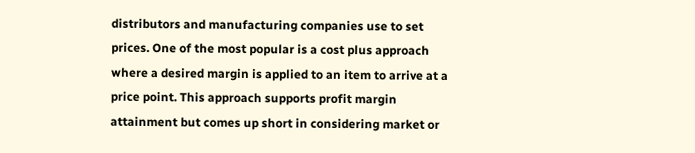distributors and manufacturing companies use to set prices. One of the most popular is a cost plus approach where a desired margin is applied to an item to arrive at a price point. This approach supports profit margin attainment but comes up short in considering market or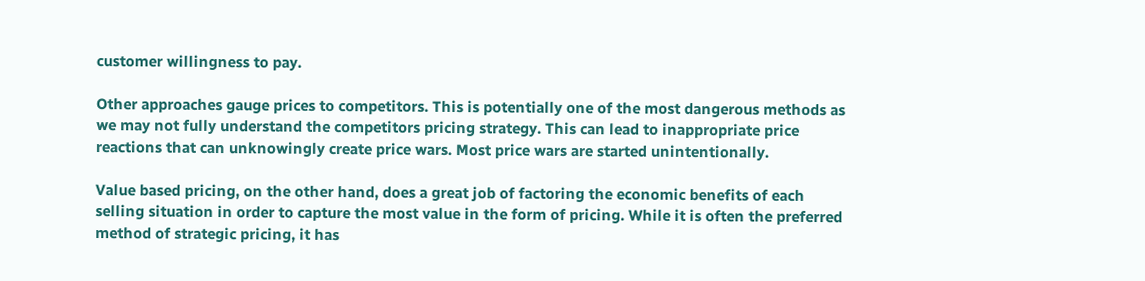customer willingness to pay.

Other approaches gauge prices to competitors. This is potentially one of the most dangerous methods as we may not fully understand the competitors pricing strategy. This can lead to inappropriate price reactions that can unknowingly create price wars. Most price wars are started unintentionally.

Value based pricing, on the other hand, does a great job of factoring the economic benefits of each selling situation in order to capture the most value in the form of pricing. While it is often the preferred method of strategic pricing, it has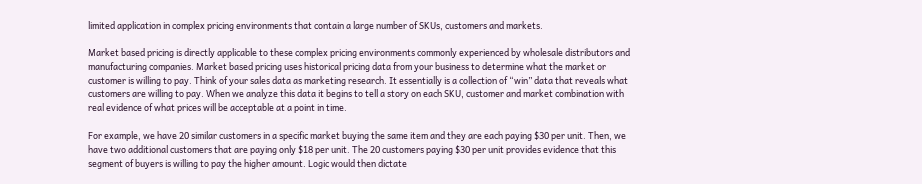limited application in complex pricing environments that contain a large number of SKUs, customers and markets.

Market based pricing is directly applicable to these complex pricing environments commonly experienced by wholesale distributors and manufacturing companies. Market based pricing uses historical pricing data from your business to determine what the market or customer is willing to pay. Think of your sales data as marketing research. It essentially is a collection of “win” data that reveals what customers are willing to pay. When we analyze this data it begins to tell a story on each SKU, customer and market combination with real evidence of what prices will be acceptable at a point in time.

For example, we have 20 similar customers in a specific market buying the same item and they are each paying $30 per unit. Then, we have two additional customers that are paying only $18 per unit. The 20 customers paying $30 per unit provides evidence that this segment of buyers is willing to pay the higher amount. Logic would then dictate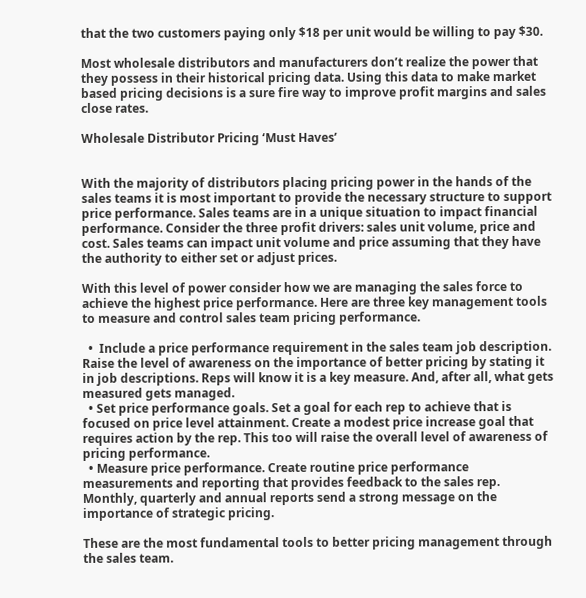that the two customers paying only $18 per unit would be willing to pay $30.

Most wholesale distributors and manufacturers don’t realize the power that they possess in their historical pricing data. Using this data to make market based pricing decisions is a sure fire way to improve profit margins and sales close rates.

Wholesale Distributor Pricing ‘Must Haves’


With the majority of distributors placing pricing power in the hands of the sales teams it is most important to provide the necessary structure to support price performance. Sales teams are in a unique situation to impact financial performance. Consider the three profit drivers: sales unit volume, price and cost. Sales teams can impact unit volume and price assuming that they have the authority to either set or adjust prices.

With this level of power consider how we are managing the sales force to achieve the highest price performance. Here are three key management tools to measure and control sales team pricing performance.

  •  Include a price performance requirement in the sales team job description. Raise the level of awareness on the importance of better pricing by stating it in job descriptions. Reps will know it is a key measure. And, after all, what gets measured gets managed.
  • Set price performance goals. Set a goal for each rep to achieve that is focused on price level attainment. Create a modest price increase goal that requires action by the rep. This too will raise the overall level of awareness of pricing performance.
  • Measure price performance. Create routine price performance measurements and reporting that provides feedback to the sales rep. Monthly, quarterly and annual reports send a strong message on the importance of strategic pricing.

These are the most fundamental tools to better pricing management through the sales team.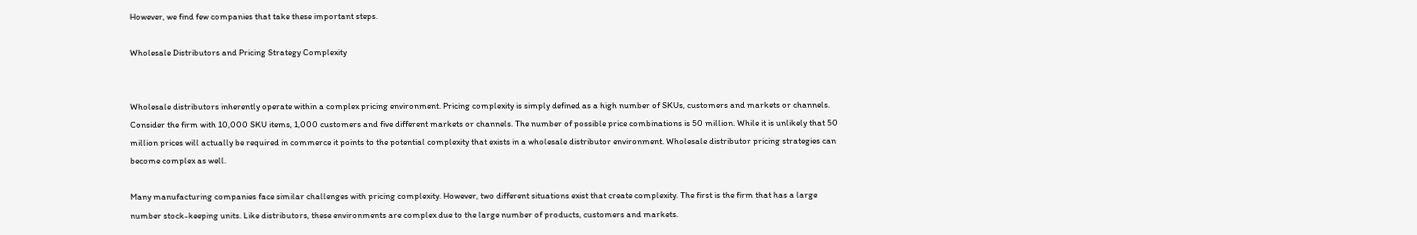However, we find few companies that take these important steps.

Wholesale Distributors and Pricing Strategy Complexity


Wholesale distributors inherently operate within a complex pricing environment. Pricing complexity is simply defined as a high number of SKUs, customers and markets or channels. Consider the firm with 10,000 SKU items, 1,000 customers and five different markets or channels. The number of possible price combinations is 50 million. While it is unlikely that 50 million prices will actually be required in commerce it points to the potential complexity that exists in a wholesale distributor environment. Wholesale distributor pricing strategies can become complex as well.

Many manufacturing companies face similar challenges with pricing complexity. However, two different situations exist that create complexity. The first is the firm that has a large number stock-keeping units. Like distributors, these environments are complex due to the large number of products, customers and markets.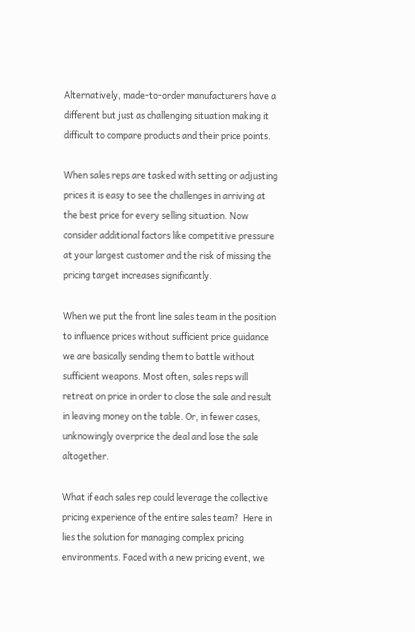Alternatively, made-to-order manufacturers have a different but just as challenging situation making it difficult to compare products and their price points.

When sales reps are tasked with setting or adjusting prices it is easy to see the challenges in arriving at the best price for every selling situation. Now consider additional factors like competitive pressure at your largest customer and the risk of missing the pricing target increases significantly.

When we put the front line sales team in the position to influence prices without sufficient price guidance we are basically sending them to battle without sufficient weapons. Most often, sales reps will retreat on price in order to close the sale and result in leaving money on the table. Or, in fewer cases, unknowingly overprice the deal and lose the sale altogether.

What if each sales rep could leverage the collective pricing experience of the entire sales team?  Here in lies the solution for managing complex pricing environments. Faced with a new pricing event, we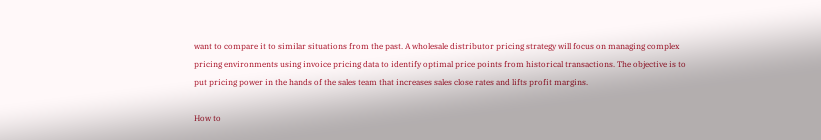want to compare it to similar situations from the past. A wholesale distributor pricing strategy will focus on managing complex pricing environments using invoice pricing data to identify optimal price points from historical transactions. The objective is to put pricing power in the hands of the sales team that increases sales close rates and lifts profit margins.

How to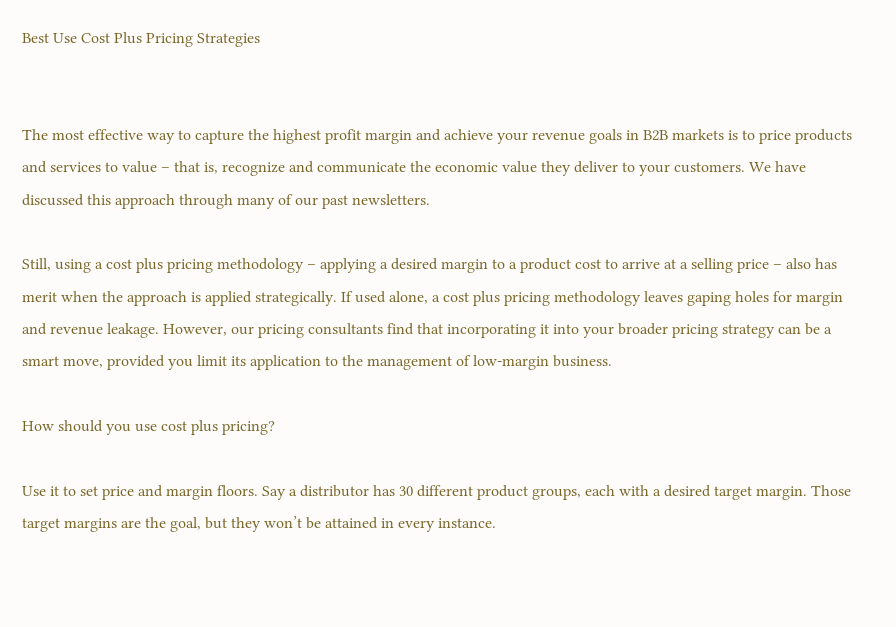Best Use Cost Plus Pricing Strategies


The most effective way to capture the highest profit margin and achieve your revenue goals in B2B markets is to price products and services to value – that is, recognize and communicate the economic value they deliver to your customers. We have discussed this approach through many of our past newsletters.

Still, using a cost plus pricing methodology – applying a desired margin to a product cost to arrive at a selling price – also has merit when the approach is applied strategically. If used alone, a cost plus pricing methodology leaves gaping holes for margin and revenue leakage. However, our pricing consultants find that incorporating it into your broader pricing strategy can be a smart move, provided you limit its application to the management of low-margin business.

How should you use cost plus pricing?

Use it to set price and margin floors. Say a distributor has 30 different product groups, each with a desired target margin. Those target margins are the goal, but they won’t be attained in every instance.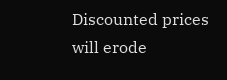Discounted prices will erode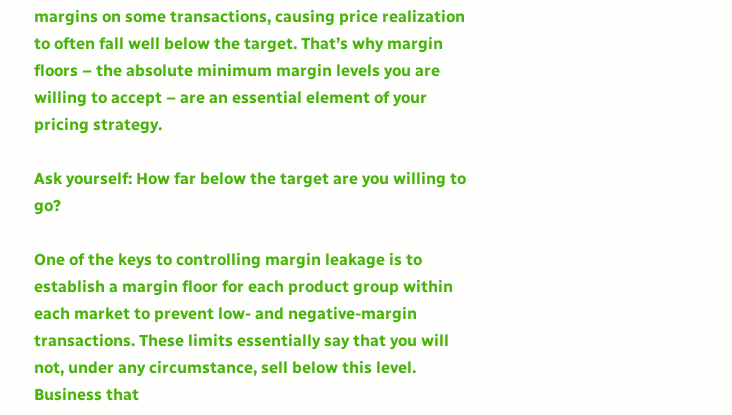margins on some transactions, causing price realization to often fall well below the target. That’s why margin floors – the absolute minimum margin levels you are willing to accept – are an essential element of your pricing strategy.

Ask yourself: How far below the target are you willing to go?

One of the keys to controlling margin leakage is to establish a margin floor for each product group within each market to prevent low- and negative-margin transactions. These limits essentially say that you will not, under any circumstance, sell below this level. Business that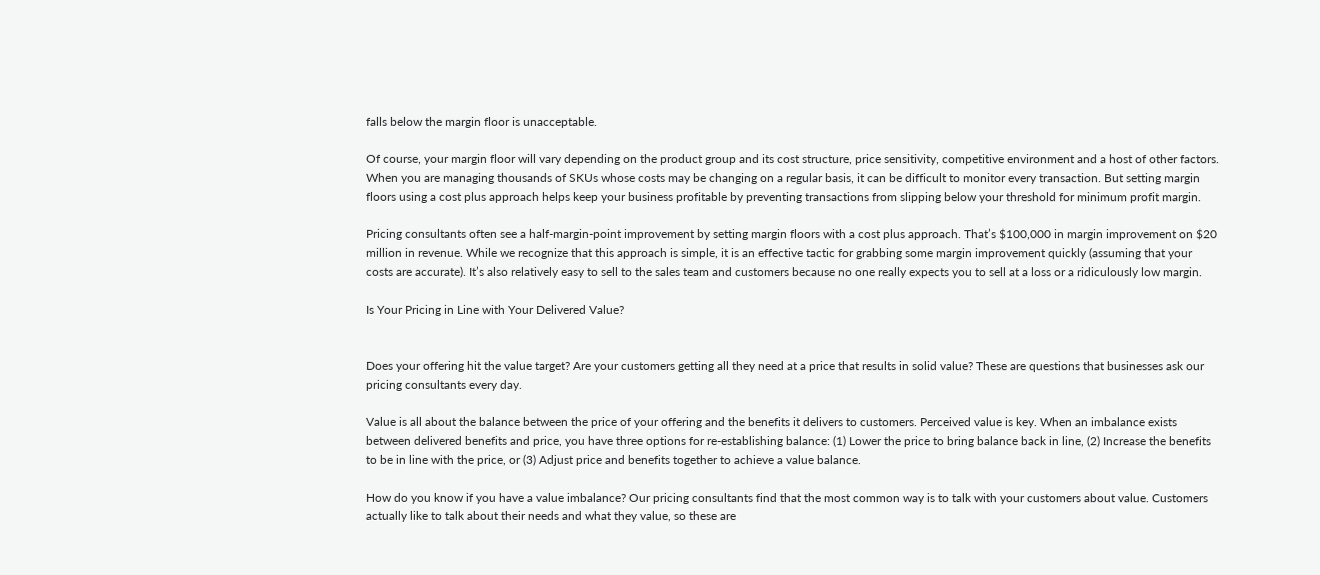falls below the margin floor is unacceptable.

Of course, your margin floor will vary depending on the product group and its cost structure, price sensitivity, competitive environment and a host of other factors. When you are managing thousands of SKUs whose costs may be changing on a regular basis, it can be difficult to monitor every transaction. But setting margin floors using a cost plus approach helps keep your business profitable by preventing transactions from slipping below your threshold for minimum profit margin.

Pricing consultants often see a half-margin-point improvement by setting margin floors with a cost plus approach. That’s $100,000 in margin improvement on $20 million in revenue. While we recognize that this approach is simple, it is an effective tactic for grabbing some margin improvement quickly (assuming that your costs are accurate). It’s also relatively easy to sell to the sales team and customers because no one really expects you to sell at a loss or a ridiculously low margin.

Is Your Pricing in Line with Your Delivered Value?


Does your offering hit the value target? Are your customers getting all they need at a price that results in solid value? These are questions that businesses ask our pricing consultants every day.

Value is all about the balance between the price of your offering and the benefits it delivers to customers. Perceived value is key. When an imbalance exists between delivered benefits and price, you have three options for re-establishing balance: (1) Lower the price to bring balance back in line, (2) Increase the benefits to be in line with the price, or (3) Adjust price and benefits together to achieve a value balance.

How do you know if you have a value imbalance? Our pricing consultants find that the most common way is to talk with your customers about value. Customers actually like to talk about their needs and what they value, so these are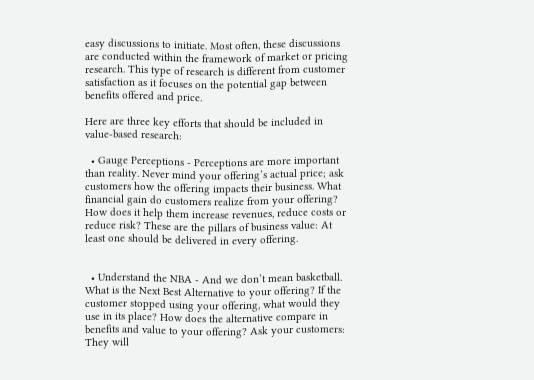easy discussions to initiate. Most often, these discussions are conducted within the framework of market or pricing research. This type of research is different from customer satisfaction as it focuses on the potential gap between benefits offered and price.

Here are three key efforts that should be included in value-based research:

  • Gauge Perceptions - Perceptions are more important than reality. Never mind your offering’s actual price; ask customers how the offering impacts their business. What financial gain do customers realize from your offering? How does it help them increase revenues, reduce costs or reduce risk? These are the pillars of business value: At least one should be delivered in every offering.


  • Understand the NBA - And we don’t mean basketball. What is the Next Best Alternative to your offering? If the customer stopped using your offering, what would they use in its place? How does the alternative compare in benefits and value to your offering? Ask your customers: They will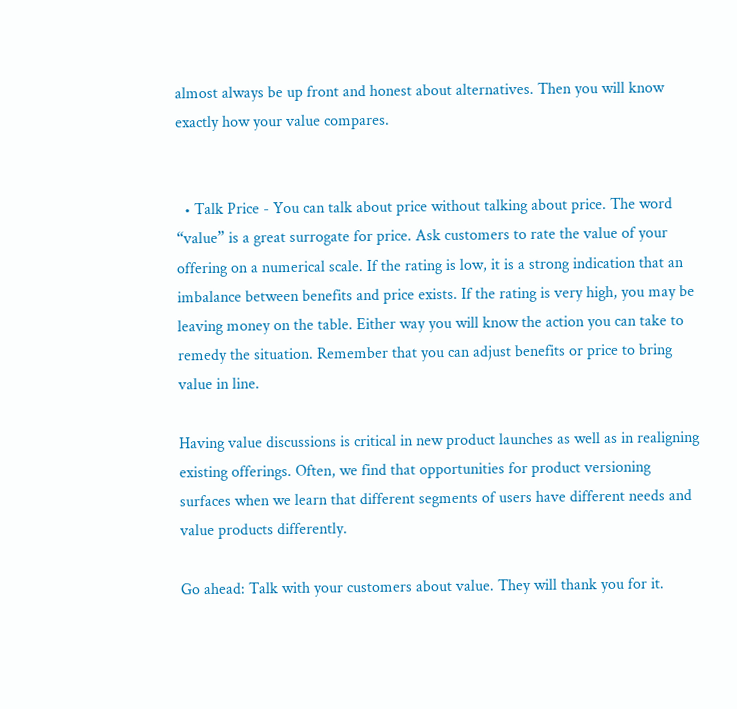almost always be up front and honest about alternatives. Then you will know exactly how your value compares.


  • Talk Price - You can talk about price without talking about price. The word “value” is a great surrogate for price. Ask customers to rate the value of your offering on a numerical scale. If the rating is low, it is a strong indication that an imbalance between benefits and price exists. If the rating is very high, you may be leaving money on the table. Either way you will know the action you can take to remedy the situation. Remember that you can adjust benefits or price to bring value in line.

Having value discussions is critical in new product launches as well as in realigning existing offerings. Often, we find that opportunities for product versioning surfaces when we learn that different segments of users have different needs and value products differently.

Go ahead: Talk with your customers about value. They will thank you for it.